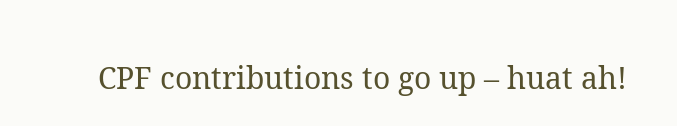CPF contributions to go up – huat ah!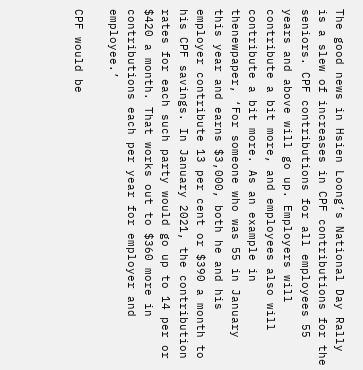The good news in Hsien Loong’s National Day Rally is a slew of increases in CPF contributions for the seniors. CPF contributions for all employees 55 years and above will go up. Employers will contribute a bit more, and employees also will contribute a bit more. As an example in thenewpaper, ‘For someone who was 55 in January this year and earns $3,000, both he and his employer contribute 13 per cent or $390 a month to his CPF savings. In January 2021, the contribution rates for each such party would go up to 14 per or $420 a month. That works out to $360 more in contributions each per year for employer and employee.’

CPF would be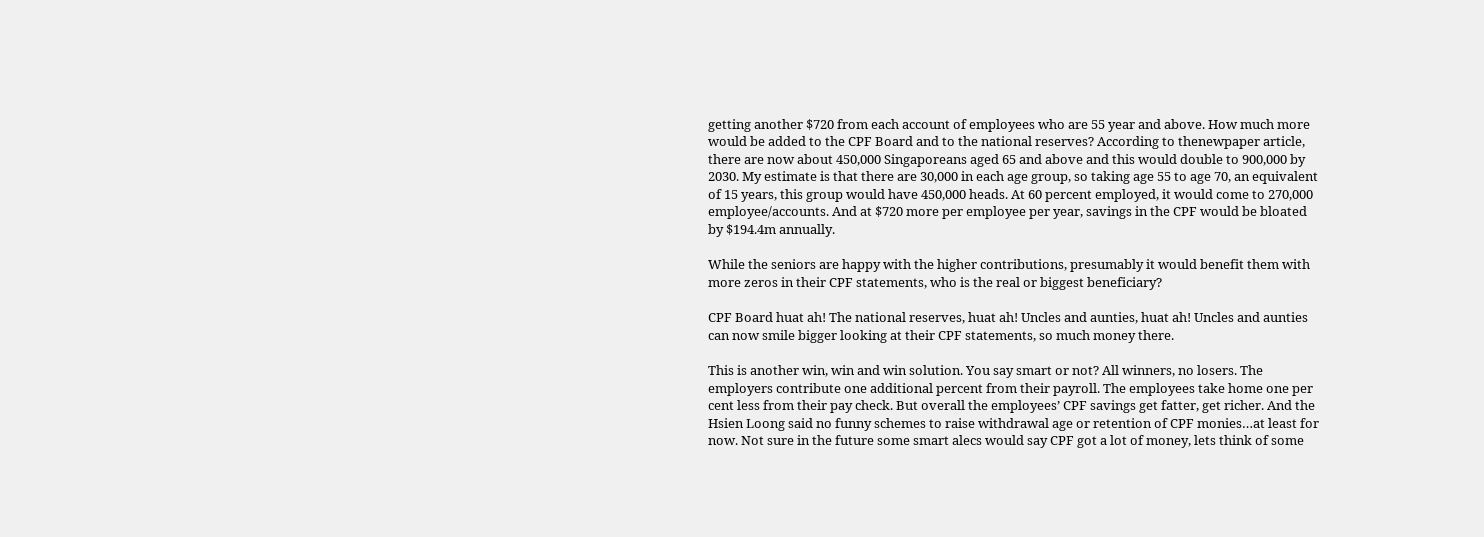getting another $720 from each account of employees who are 55 year and above. How much more would be added to the CPF Board and to the national reserves? According to thenewpaper article, there are now about 450,000 Singaporeans aged 65 and above and this would double to 900,000 by 2030. My estimate is that there are 30,000 in each age group, so taking age 55 to age 70, an equivalent of 15 years, this group would have 450,000 heads. At 60 percent employed, it would come to 270,000 employee/accounts. And at $720 more per employee per year, savings in the CPF would be bloated by $194.4m annually.

While the seniors are happy with the higher contributions, presumably it would benefit them with more zeros in their CPF statements, who is the real or biggest beneficiary?

CPF Board huat ah! The national reserves, huat ah! Uncles and aunties, huat ah! Uncles and aunties can now smile bigger looking at their CPF statements, so much money there.

This is another win, win and win solution. You say smart or not? All winners, no losers. The employers contribute one additional percent from their payroll. The employees take home one per cent less from their pay check. But overall the employees’ CPF savings get fatter, get richer. And the Hsien Loong said no funny schemes to raise withdrawal age or retention of CPF monies…at least for now. Not sure in the future some smart alecs would say CPF got a lot of money, lets think of some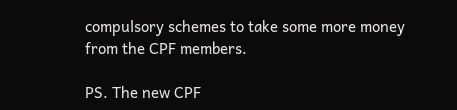compulsory schemes to take some more money from the CPF members.

PS. The new CPF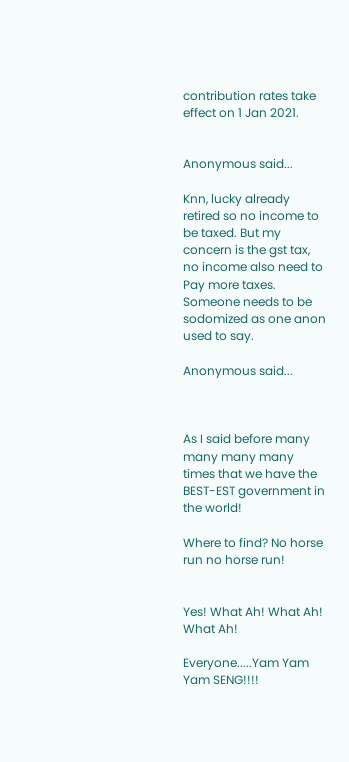contribution rates take effect on 1 Jan 2021.


Anonymous said...

Knn, lucky already retired so no income to be taxed. But my concern is the gst tax, no income also need to Pay more taxes. Someone needs to be sodomized as one anon used to say.

Anonymous said...



As I said before many many many many times that we have the BEST-EST government in the world!

Where to find? No horse run no horse run!


Yes! What Ah! What Ah! What Ah!

Everyone.....Yam Yam Yam SENG!!!!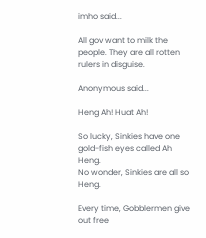imho said...

All gov want to milk the people. They are all rotten rulers in disguise.

Anonymous said...

Heng Ah! Huat Ah!

So lucky, Sinkies have one gold-fish eyes called Ah Heng.
No wonder, Sinkies are all so Heng.

Every time, Gobblermen give out free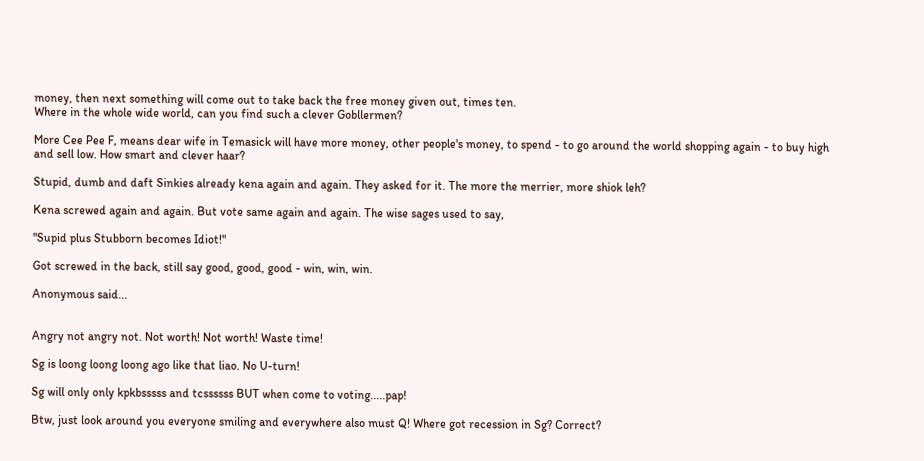money, then next something will come out to take back the free money given out, times ten.
Where in the whole wide world, can you find such a clever Gobllermen?

More Cee Pee F, means dear wife in Temasick will have more money, other people's money, to spend - to go around the world shopping again - to buy high and sell low. How smart and clever haar?

Stupid, dumb and daft Sinkies already kena again and again. They asked for it. The more the merrier, more shiok leh?

Kena screwed again and again. But vote same again and again. The wise sages used to say,

"Supid plus Stubborn becomes Idiot!"

Got screwed in the back, still say good, good, good - win, win, win.

Anonymous said...


Angry not angry not. Not worth! Not worth! Waste time!

Sg is loong loong loong ago like that liao. No U-turn!

Sg will only only kpkbsssss and tcssssss BUT when come to voting.....pap!

Btw, just look around you everyone smiling and everywhere also must Q! Where got recession in Sg? Correct?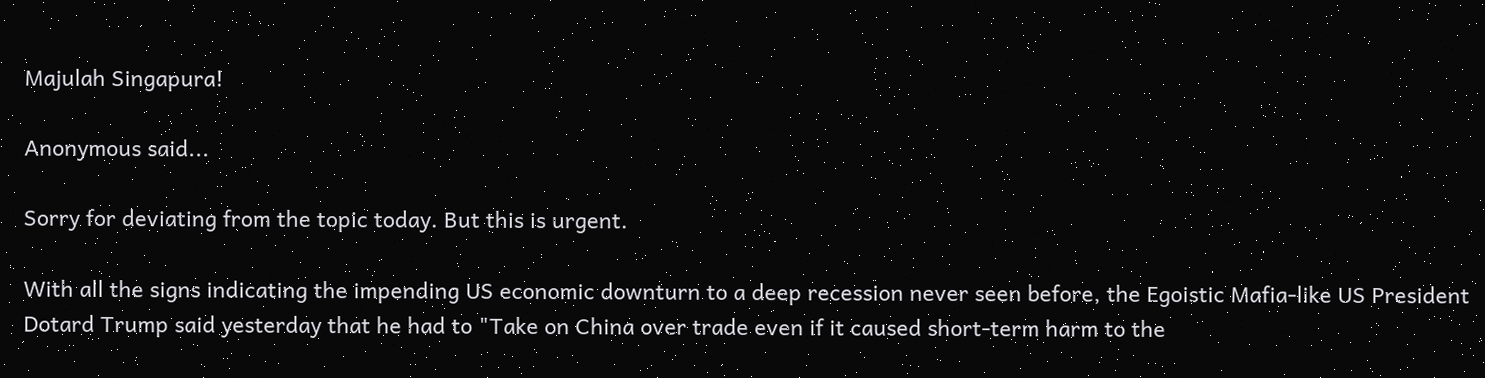Majulah Singapura!

Anonymous said...

Sorry for deviating from the topic today. But this is urgent.

With all the signs indicating the impending US economic downturn to a deep recession never seen before, the Egoistic Mafia-like US President Dotard Trump said yesterday that he had to "Take on China over trade even if it caused short-term harm to the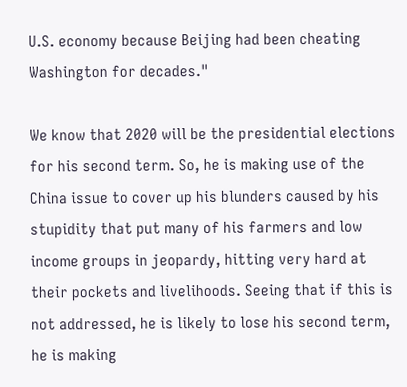U.S. economy because Beijing had been cheating Washington for decades."

We know that 2020 will be the presidential elections for his second term. So, he is making use of the China issue to cover up his blunders caused by his stupidity that put many of his farmers and low income groups in jeopardy, hitting very hard at their pockets and livelihoods. Seeing that if this is not addressed, he is likely to lose his second term, he is making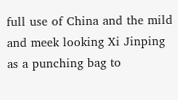full use of China and the mild and meek looking Xi Jinping as a punching bag to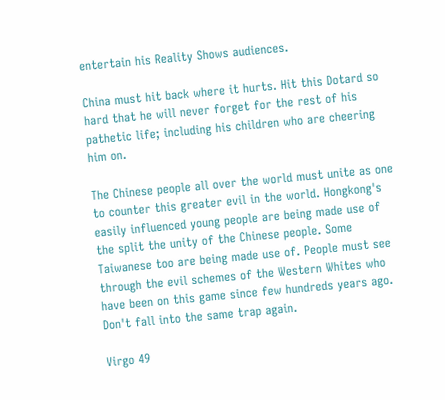entertain his Reality Shows audiences.

China must hit back where it hurts. Hit this Dotard so hard that he will never forget for the rest of his pathetic life; including his children who are cheering him on.

The Chinese people all over the world must unite as one to counter this greater evil in the world. Hongkong's easily influenced young people are being made use of the split the unity of the Chinese people. Some Taiwanese too are being made use of. People must see through the evil schemes of the Western Whites who have been on this game since few hundreds years ago. Don't fall into the same trap again.

Virgo 49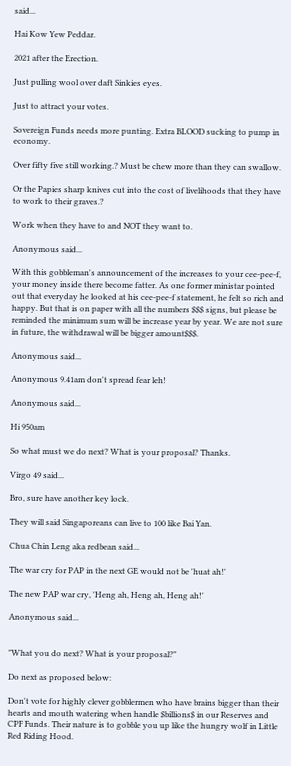said...

Hai Kow Yew Peddar.

2021 after the Erection.

Just pulling wool over daft Sinkies eyes.

Just to attract your votes.

Sovereign Funds needs more punting. Extra BLOOD sucking to pump in economy.

Over fifty five still working.? Must be chew more than they can swallow.

Or the Papies sharp knives cut into the cost of livelihoods that they have to work to their graves.?

Work when they have to and NOT they want to.

Anonymous said...

With this gobbleman's announcement of the increases to your cee-pee-f, your money inside there become fatter. As one former ministar pointed out that everyday he looked at his cee-pee-f statement, he felt so rich and happy. But that is on paper with all the numbers $$$ signs, but please be reminded the minimum sum will be increase year by year. We are not sure in future, the withdrawal will be bigger amount$$$.

Anonymous said...

Anonymous 9.41am don't spread fear leh!

Anonymous said...

Hi 950am

So what must we do next? What is your proposal? Thanks.

Virgo 49 said...

Bro, sure have another key lock.

They will said Singaporeans can live to 100 like Bai Yan.

Chua Chin Leng aka redbean said...

The war cry for PAP in the next GE would not be 'huat ah!'

The new PAP war cry, 'Heng ah, Heng ah, Heng ah!'

Anonymous said...


"What you do next? What is your proposal?"

Do next as proposed below:

Don't vote for highly clever gobblermen who have brains bigger than their hearts and mouth watering when handle $billions$ in our Reserves and CPF Funds. Their nature is to gobble you up like the hungry wolf in Little Red Riding Hood.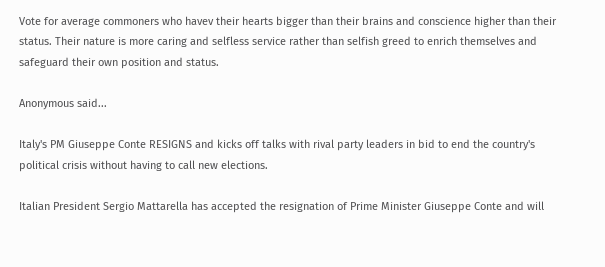Vote for average commoners who havev their hearts bigger than their brains and conscience higher than their status. Their nature is more caring and selfless service rather than selfish greed to enrich themselves and safeguard their own position and status.

Anonymous said...

Italy's PM Giuseppe Conte RESIGNS and kicks off talks with rival party leaders in bid to end the country's political crisis without having to call new elections.

Italian President Sergio Mattarella has accepted the resignation of Prime Minister Giuseppe Conte and will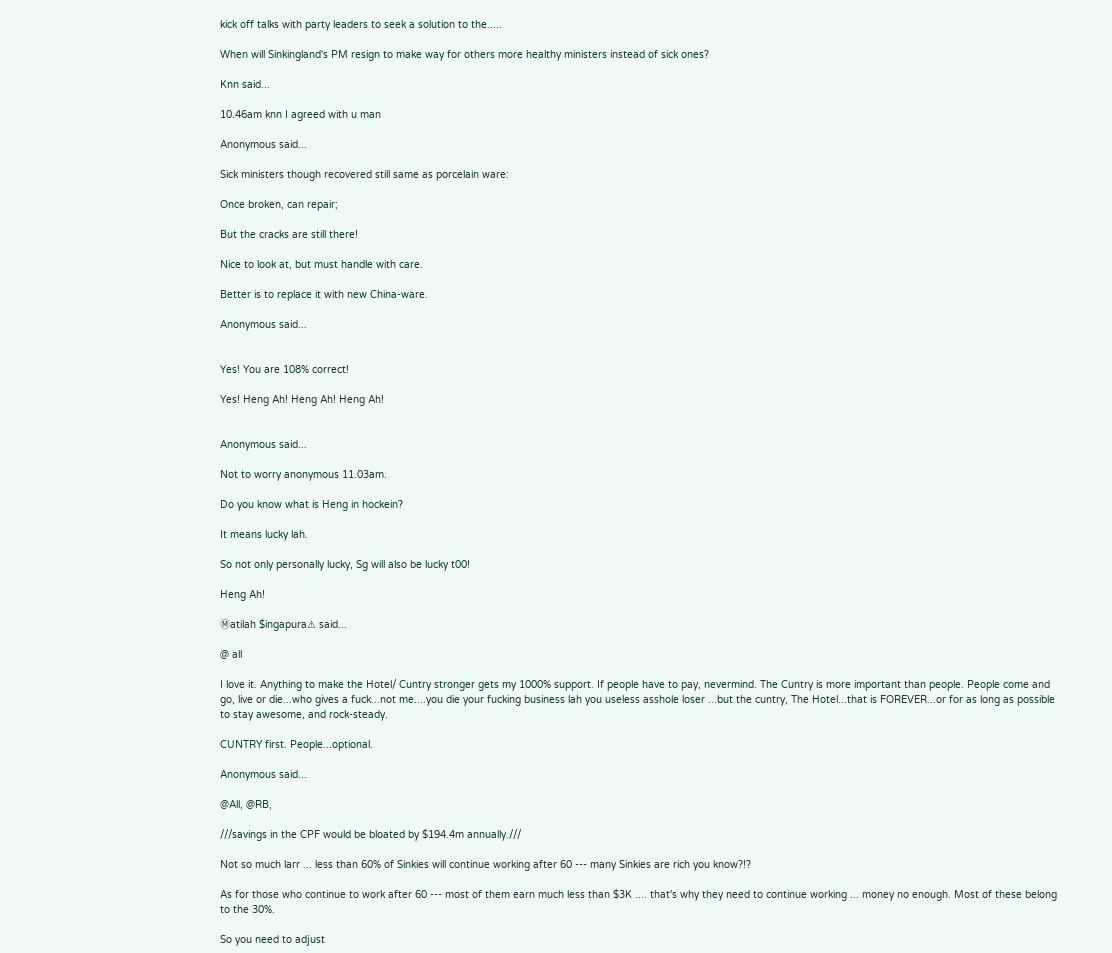kick off talks with party leaders to seek a solution to the.....

When will Sinkingland's PM resign to make way for others more healthy ministers instead of sick ones?

Knn said...

10.46am knn I agreed with u man

Anonymous said...

Sick ministers though recovered still same as porcelain ware:

Once broken, can repair;

But the cracks are still there!

Nice to look at, but must handle with care.

Better is to replace it with new China-ware.

Anonymous said...


Yes! You are 108% correct!

Yes! Heng Ah! Heng Ah! Heng Ah!


Anonymous said...

Not to worry anonymous 11.03am.

Do you know what is Heng in hockein?

It means lucky lah.

So not only personally lucky, Sg will also be lucky t00!

Heng Ah!

Ⓜatilah $ingapura⚠ said...

@ all

I love it. Anything to make the Hotel/ Cuntry stronger gets my 1000% support. If people have to pay, nevermind. The Cuntry is more important than people. People come and go, live or die...who gives a fuck...not me....you die your fucking business lah you useless asshole loser ...but the cuntry, The Hotel...that is FOREVER...or for as long as possible to stay awesome, and rock-steady.

CUNTRY first. People...optional.

Anonymous said...

@All, @RB,

///savings in the CPF would be bloated by $194.4m annually.///

Not so much larr ... less than 60% of Sinkies will continue working after 60 --- many Sinkies are rich you know?!?

As for those who continue to work after 60 --- most of them earn much less than $3K .... that's why they need to continue working ... money no enough. Most of these belong to the 30%.

So you need to adjust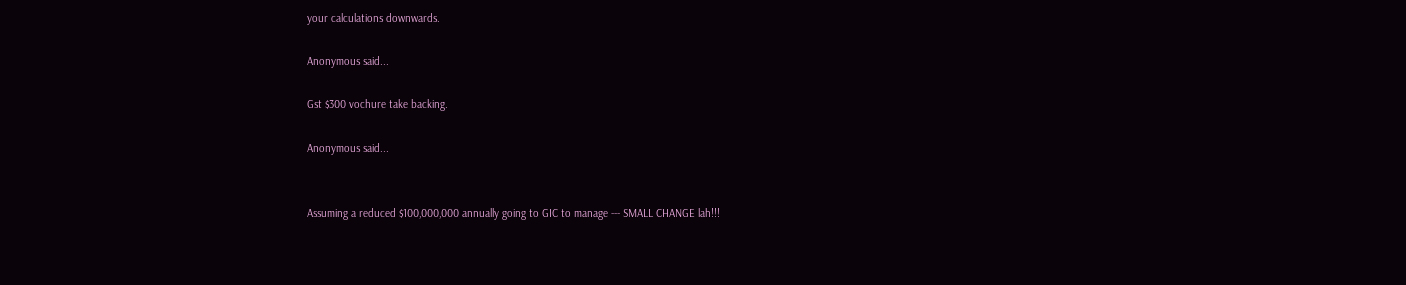your calculations downwards.

Anonymous said...

Gst $300 vochure take backing.

Anonymous said...


Assuming a reduced $100,000,000 annually going to GIC to manage --- SMALL CHANGE lah!!!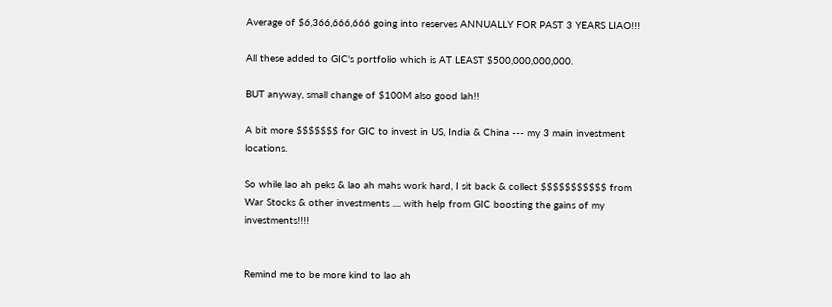Average of $6,366,666,666 going into reserves ANNUALLY FOR PAST 3 YEARS LIAO!!!

All these added to GIC's portfolio which is AT LEAST $500,000,000,000.

BUT anyway, small change of $100M also good lah!!

A bit more $$$$$$$ for GIC to invest in US, India & China --- my 3 main investment locations.

So while lao ah peks & lao ah mahs work hard, I sit back & collect $$$$$$$$$$$ from War Stocks & other investments .... with help from GIC boosting the gains of my investments!!!!


Remind me to be more kind to lao ah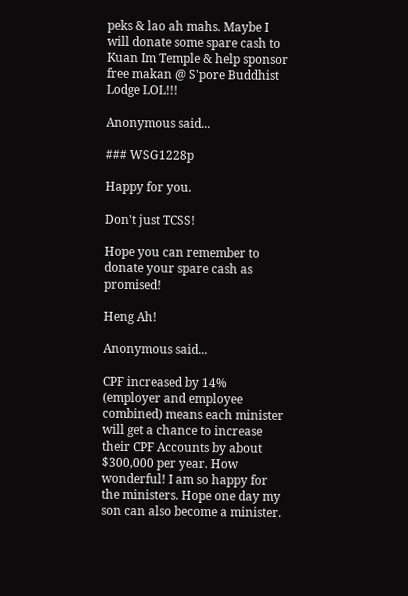peks & lao ah mahs. Maybe I will donate some spare cash to Kuan Im Temple & help sponsor free makan @ S'pore Buddhist Lodge LOL!!!

Anonymous said...

### WSG1228p

Happy for you.

Don't just TCSS!

Hope you can remember to donate your spare cash as promised!

Heng Ah!

Anonymous said...

CPF increased by 14% (employer and employee combined) means each minister will get a chance to increase their CPF Accounts by about $300,000 per year. How wonderful! I am so happy for the ministers. Hope one day my son can also become a minister.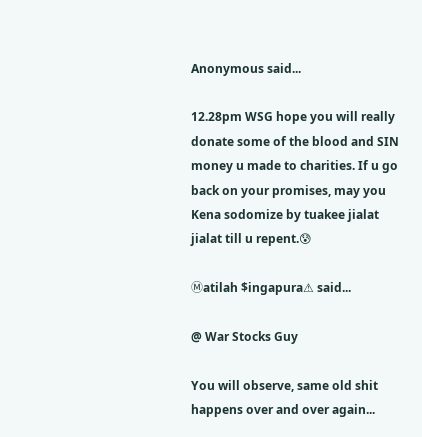Anonymous said...

12.28pm WSG hope you will really donate some of the blood and SIN money u made to charities. If u go back on your promises, may you Kena sodomize by tuakee jialat jialat till u repent.😰

Ⓜatilah $ingapura⚠ said...

@ War Stocks Guy

You will observe, same old shit happens over and over again...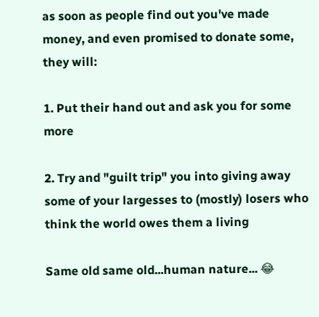as soon as people find out you've made money, and even promised to donate some, they will:

1. Put their hand out and ask you for some more

2. Try and "guilt trip" you into giving away some of your largesses to (mostly) losers who think the world owes them a living

Same old same old...human nature... 😂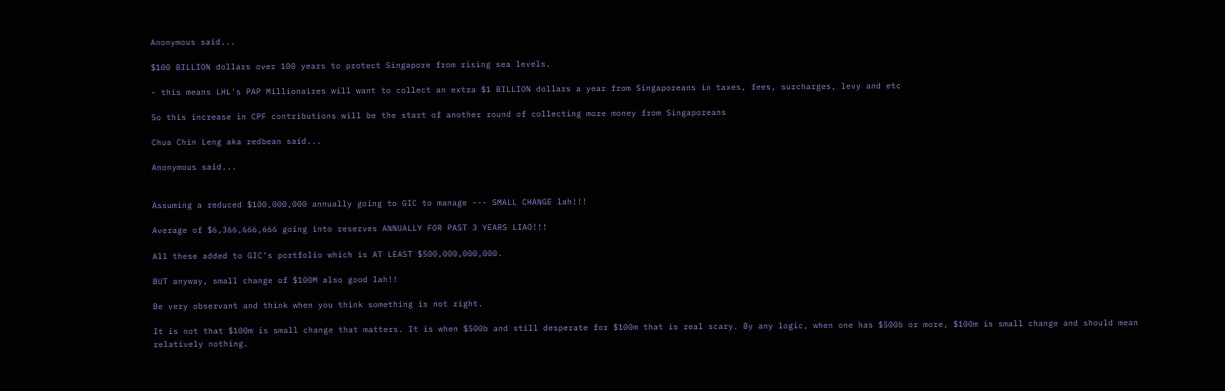Anonymous said...

$100 BILLION dollars over 100 years to protect Singapore from rising sea levels.

- this means LHL's PAP Millionaires will want to collect an extra $1 BILLION dollars a year from Singaporeans in taxes, fees, surcharges, levy and etc

So this increase in CPF contributions will be the start of another round of collecting more money from Singaporeans

Chua Chin Leng aka redbean said...

Anonymous said...


Assuming a reduced $100,000,000 annually going to GIC to manage --- SMALL CHANGE lah!!!

Average of $6,366,666,666 going into reserves ANNUALLY FOR PAST 3 YEARS LIAO!!!

All these added to GIC's portfolio which is AT LEAST $500,000,000,000.

BUT anyway, small change of $100M also good lah!!

Be very observant and think when you think something is not right.

It is not that $100m is small change that matters. It is when $500b and still desperate for $100m that is real scary. By any logic, when one has $500b or more, $100m is small change and should mean relatively nothing.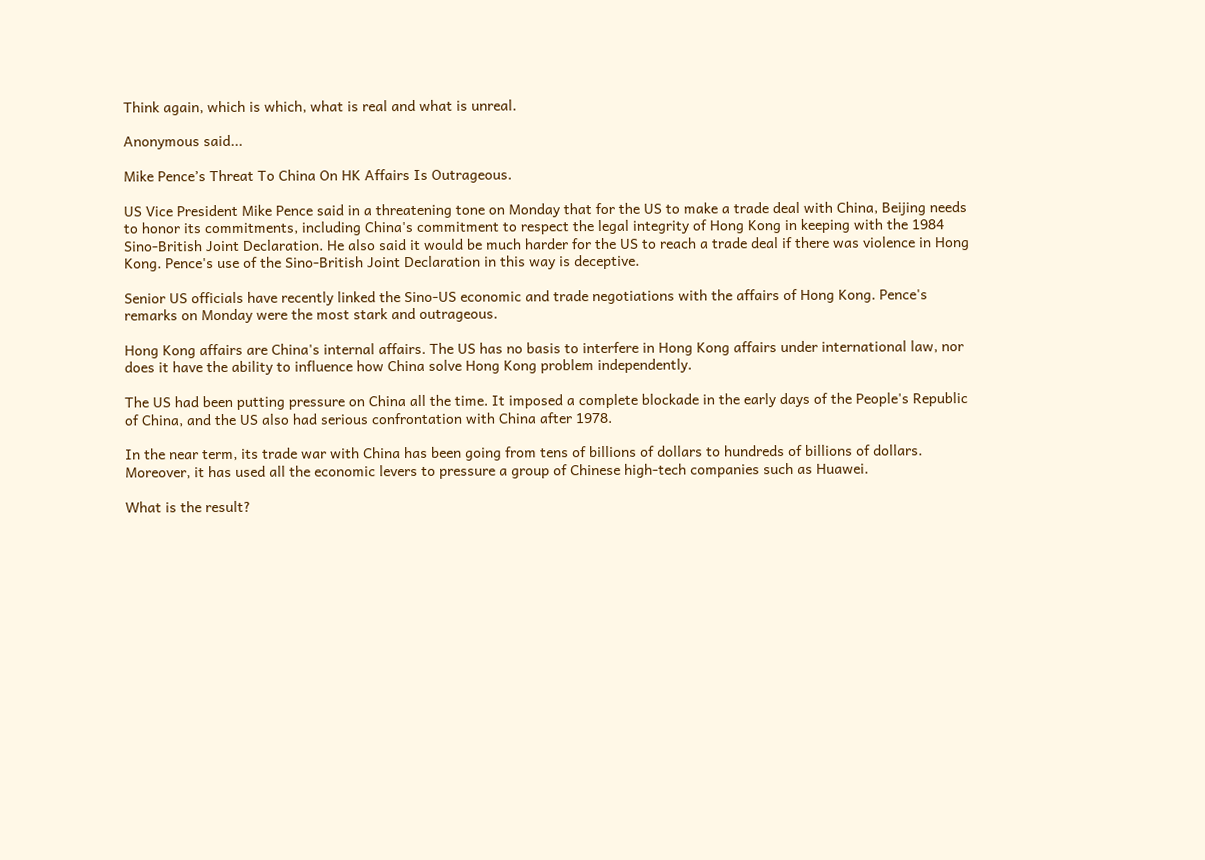Think again, which is which, what is real and what is unreal.

Anonymous said...

Mike Pence’s Threat To China On HK Affairs Is Outrageous.

US Vice President Mike Pence said in a threatening tone on Monday that for the US to make a trade deal with China, Beijing needs to honor its commitments, including China's commitment to respect the legal integrity of Hong Kong in keeping with the 1984 Sino-British Joint Declaration. He also said it would be much harder for the US to reach a trade deal if there was violence in Hong Kong. Pence's use of the Sino-British Joint Declaration in this way is deceptive.

Senior US officials have recently linked the Sino-US economic and trade negotiations with the affairs of Hong Kong. Pence's remarks on Monday were the most stark and outrageous.

Hong Kong affairs are China's internal affairs. The US has no basis to interfere in Hong Kong affairs under international law, nor does it have the ability to influence how China solve Hong Kong problem independently.

The US had been putting pressure on China all the time. It imposed a complete blockade in the early days of the People's Republic of China, and the US also had serious confrontation with China after 1978.

In the near term, its trade war with China has been going from tens of billions of dollars to hundreds of billions of dollars. Moreover, it has used all the economic levers to pressure a group of Chinese high-tech companies such as Huawei.

What is the result?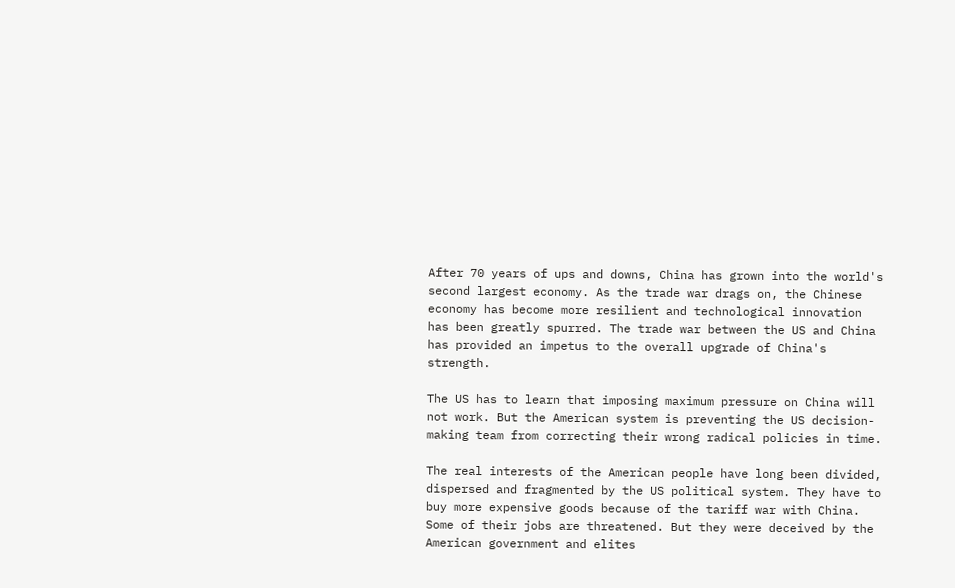After 70 years of ups and downs, China has grown into the world's second largest economy. As the trade war drags on, the Chinese economy has become more resilient and technological innovation has been greatly spurred. The trade war between the US and China has provided an impetus to the overall upgrade of China's strength.

The US has to learn that imposing maximum pressure on China will not work. But the American system is preventing the US decision-making team from correcting their wrong radical policies in time.

The real interests of the American people have long been divided, dispersed and fragmented by the US political system. They have to buy more expensive goods because of the tariff war with China. Some of their jobs are threatened. But they were deceived by the American government and elites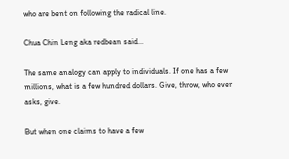who are bent on following the radical line.

Chua Chin Leng aka redbean said...

The same analogy can apply to individuals. If one has a few millions, what is a few hundred dollars. Give, throw, who ever asks, give.

But when one claims to have a few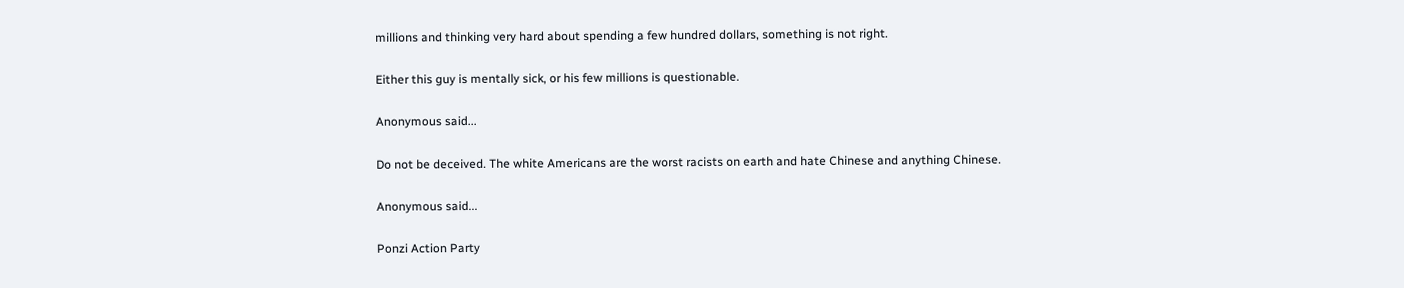millions and thinking very hard about spending a few hundred dollars, something is not right.

Either this guy is mentally sick, or his few millions is questionable.

Anonymous said...

Do not be deceived. The white Americans are the worst racists on earth and hate Chinese and anything Chinese.

Anonymous said...

Ponzi Action Party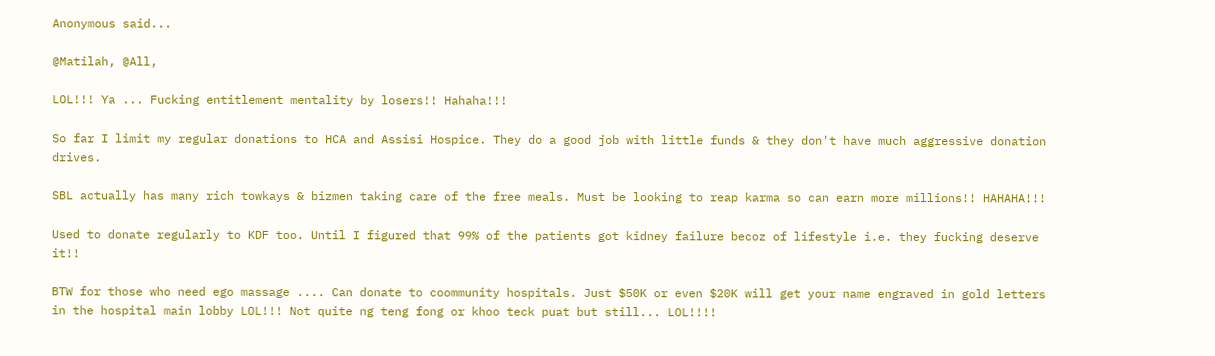Anonymous said...

@Matilah, @All,

LOL!!! Ya ... Fucking entitlement mentality by losers!! Hahaha!!!

So far I limit my regular donations to HCA and Assisi Hospice. They do a good job with little funds & they don't have much aggressive donation drives.

SBL actually has many rich towkays & bizmen taking care of the free meals. Must be looking to reap karma so can earn more millions!! HAHAHA!!!

Used to donate regularly to KDF too. Until I figured that 99% of the patients got kidney failure becoz of lifestyle i.e. they fucking deserve it!!

BTW for those who need ego massage .... Can donate to coommunity hospitals. Just $50K or even $20K will get your name engraved in gold letters in the hospital main lobby LOL!!! Not quite ng teng fong or khoo teck puat but still... LOL!!!!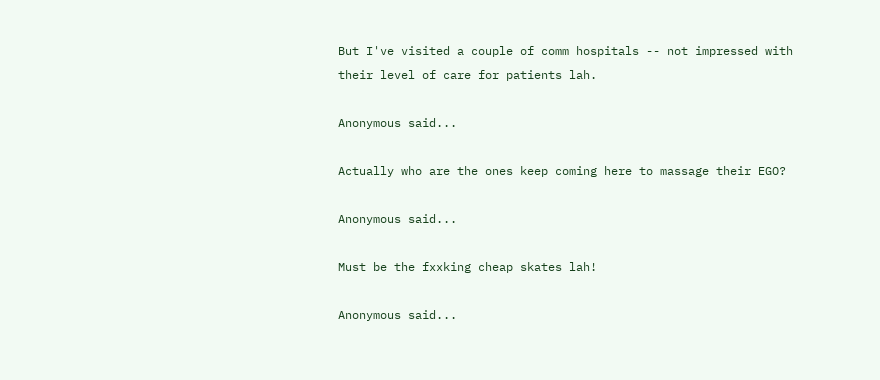But I've visited a couple of comm hospitals -- not impressed with their level of care for patients lah.

Anonymous said...

Actually who are the ones keep coming here to massage their EGO?

Anonymous said...

Must be the fxxking cheap skates lah!

Anonymous said...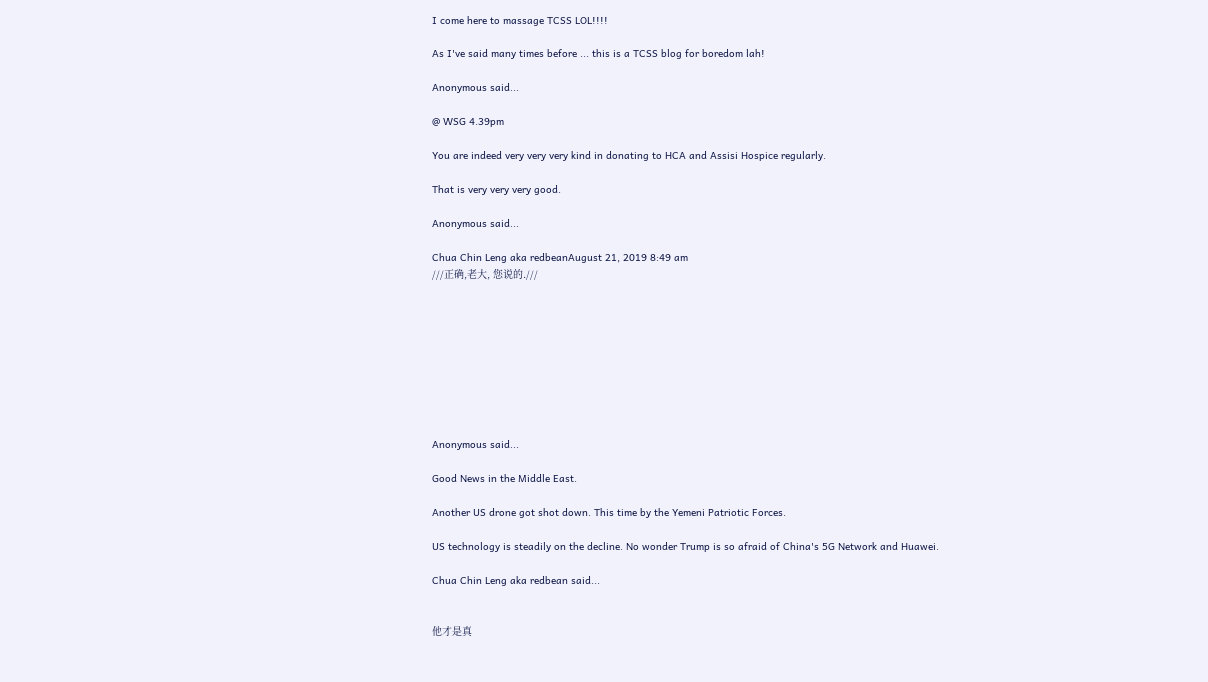I come here to massage TCSS LOL!!!!

As I've said many times before ... this is a TCSS blog for boredom lah!

Anonymous said...

@ WSG 4.39pm

You are indeed very very very kind in donating to HCA and Assisi Hospice regularly.

That is very very very good.

Anonymous said...

Chua Chin Leng aka redbeanAugust 21, 2019 8:49 am
///正确,老大, 您说的.///









Anonymous said...

Good News in the Middle East.

Another US drone got shot down. This time by the Yemeni Patriotic Forces.

US technology is steadily on the decline. No wonder Trump is so afraid of China's 5G Network and Huawei.

Chua Chin Leng aka redbean said...


他才是真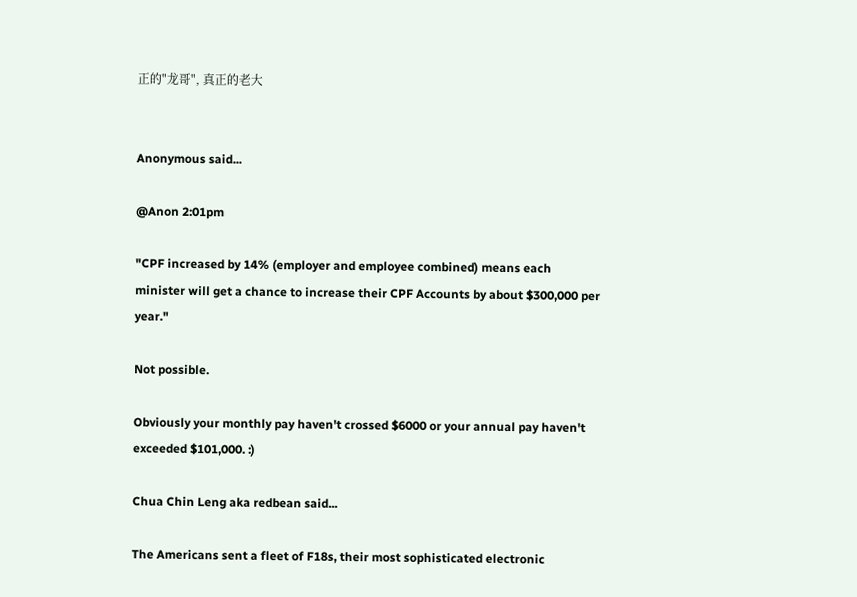正的"龙哥", 真正的老大


Anonymous said...

@Anon 2:01pm

"CPF increased by 14% (employer and employee combined) means each minister will get a chance to increase their CPF Accounts by about $300,000 per year."

Not possible.

Obviously your monthly pay haven't crossed $6000 or your annual pay haven't exceeded $101,000. :)

Chua Chin Leng aka redbean said...

The Americans sent a fleet of F18s, their most sophisticated electronic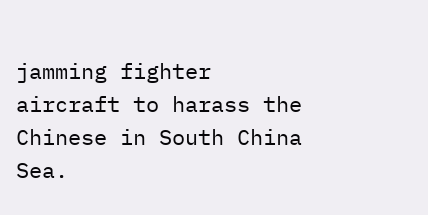jamming fighter aircraft to harass the Chinese in South China Sea.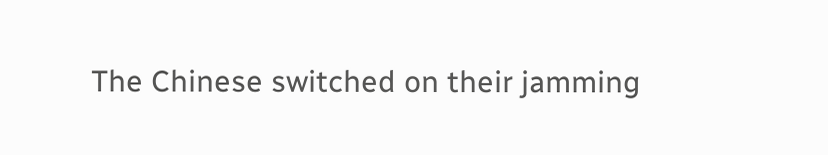The Chinese switched on their jamming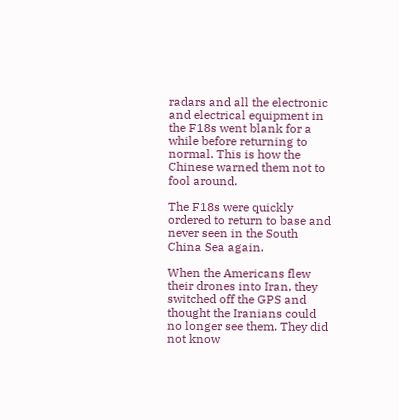radars and all the electronic and electrical equipment in the F18s went blank for a while before returning to normal. This is how the Chinese warned them not to fool around.

The F18s were quickly ordered to return to base and never seen in the South China Sea again.

When the Americans flew their drones into Iran, they switched off the GPS and thought the Iranians could no longer see them. They did not know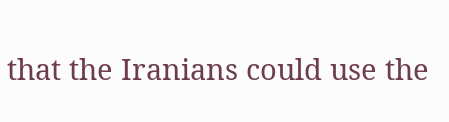that the Iranians could use the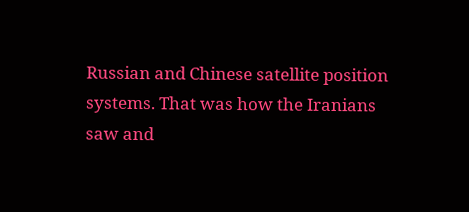Russian and Chinese satellite position systems. That was how the Iranians saw and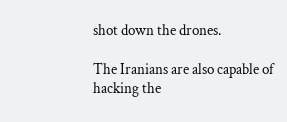shot down the drones.

The Iranians are also capable of hacking the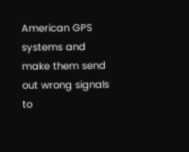American GPS systems and make them send out wrong signals to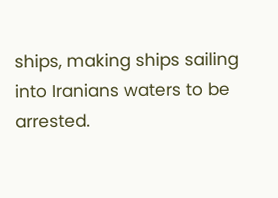ships, making ships sailing into Iranians waters to be arrested.